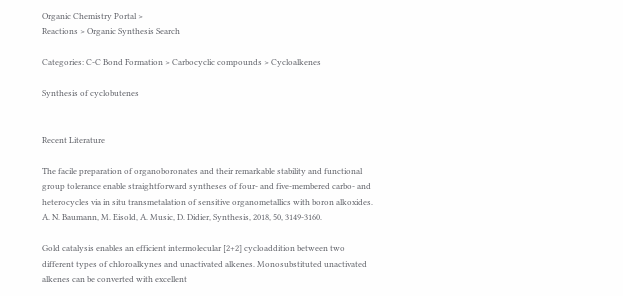Organic Chemistry Portal >
Reactions > Organic Synthesis Search

Categories: C-C Bond Formation > Carbocyclic compounds > Cycloalkenes

Synthesis of cyclobutenes


Recent Literature

The facile preparation of organoboronates and their remarkable stability and functional group tolerance enable straightforward syntheses of four- and five-membered carbo- and heterocycles via in situ transmetalation of sensitive organometallics with boron alkoxides.
A. N. Baumann, M. Eisold, A. Music, D. Didier, Synthesis, 2018, 50, 3149-3160.

Gold catalysis enables an efficient intermolecular [2+2] cycloaddition between two different types of chloroalkynes and unactivated alkenes. Monosubstituted unactivated alkenes can be converted with excellent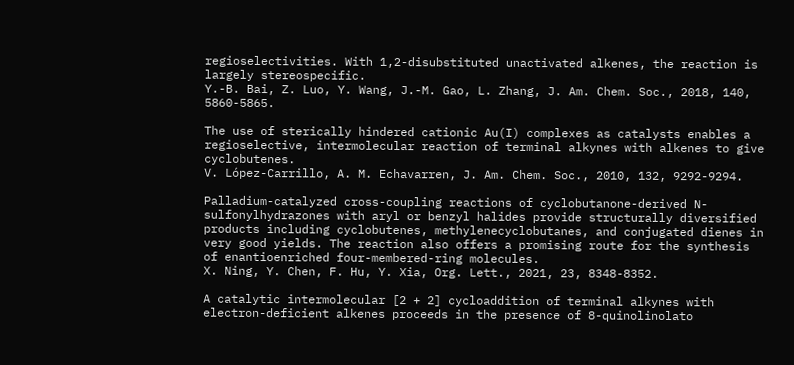regioselectivities. With 1,2-disubstituted unactivated alkenes, the reaction is largely stereospecific.
Y.-B. Bai, Z. Luo, Y. Wang, J.-M. Gao, L. Zhang, J. Am. Chem. Soc., 2018, 140, 5860-5865.

The use of sterically hindered cationic Au(I) complexes as catalysts enables a regioselective, intermolecular reaction of terminal alkynes with alkenes to give cyclobutenes.
V. López-Carrillo, A. M. Echavarren, J. Am. Chem. Soc., 2010, 132, 9292-9294.

Palladium-catalyzed cross-coupling reactions of cyclobutanone-derived N-sulfonylhydrazones with aryl or benzyl halides provide structurally diversified products including cyclobutenes, methylenecyclobutanes, and conjugated dienes in very good yields. The reaction also offers a promising route for the synthesis of enantioenriched four-membered-ring molecules.
X. Ning, Y. Chen, F. Hu, Y. Xia, Org. Lett., 2021, 23, 8348-8352.

A catalytic intermolecular [2 + 2] cycloaddition of terminal alkynes with electron-deficient alkenes proceeds in the presence of 8-quinolinolato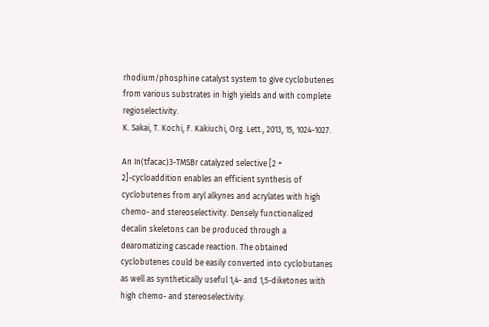rhodium/phosphine catalyst system to give cyclobutenes from various substrates in high yields and with complete regioselectivity.
K. Sakai, T. Kochi, F. Kakiuchi, Org. Lett., 2013, 15, 1024-1027.

An In(tfacac)3-TMSBr catalyzed selective [2 + 2]-cycloaddition enables an efficient synthesis of cyclobutenes from aryl alkynes and acrylates with high chemo- and stereoselectivity. Densely functionalized decalin skeletons can be produced through a dearomatizing cascade reaction. The obtained cyclobutenes could be easily converted into cyclobutanes as well as synthetically useful 1,4- and 1,5-diketones with high chemo- and stereoselectivity.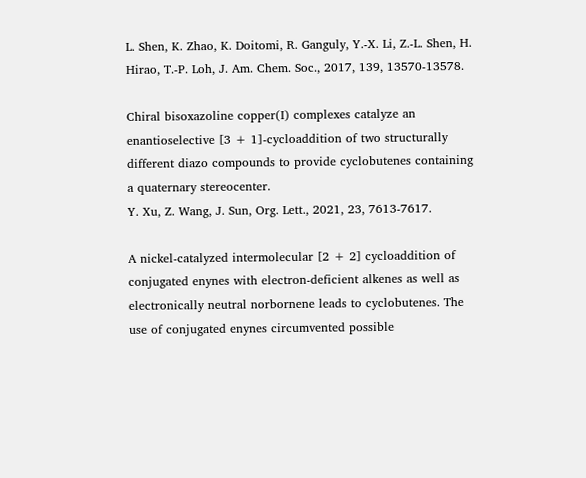L. Shen, K. Zhao, K. Doitomi, R. Ganguly, Y.-X. Li, Z.-L. Shen, H. Hirao, T.-P. Loh, J. Am. Chem. Soc., 2017, 139, 13570-13578.

Chiral bisoxazoline copper(I) complexes catalyze an enantioselective [3 + 1]-cycloaddition of two structurally different diazo compounds to provide cyclobutenes containing a quaternary stereocenter.
Y. Xu, Z. Wang, J. Sun, Org. Lett., 2021, 23, 7613-7617.

A nickel-catalyzed intermolecular [2 + 2] cycloaddition of conjugated enynes with electron-deficient alkenes as well as electronically neutral norbornene leads to cyclobutenes. The use of conjugated enynes circumvented possible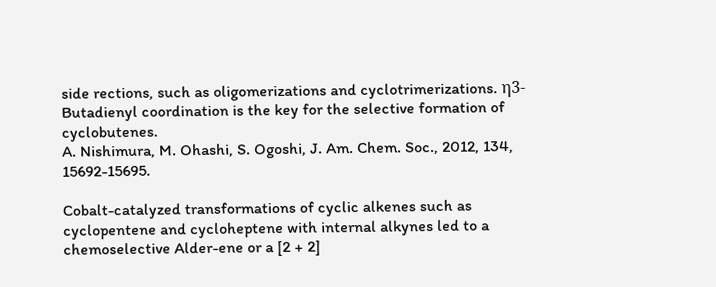side rections, such as oligomerizations and cyclotrimerizations. η3-Butadienyl coordination is the key for the selective formation of cyclobutenes.
A. Nishimura, M. Ohashi, S. Ogoshi, J. Am. Chem. Soc., 2012, 134, 15692-15695.

Cobalt-catalyzed transformations of cyclic alkenes such as cyclopentene and cycloheptene with internal alkynes led to a chemoselective Alder-ene or a [2 + 2]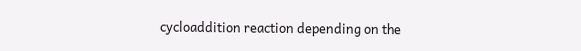cycloaddition reaction depending on the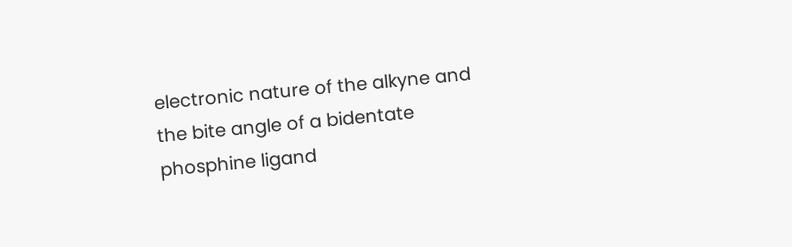electronic nature of the alkyne and the bite angle of a bidentate phosphine ligand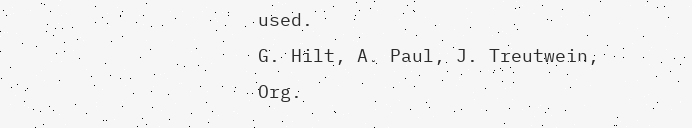used.
G. Hilt, A. Paul, J. Treutwein, Org.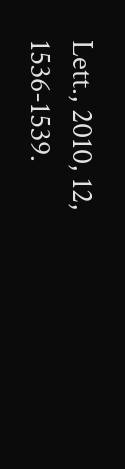Lett., 2010, 12, 1536-1539.